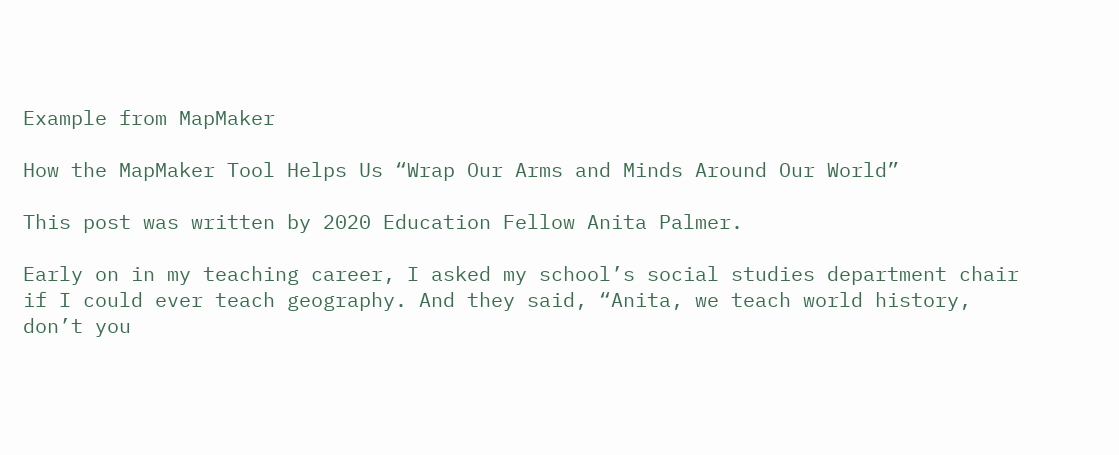Example from MapMaker

How the MapMaker Tool Helps Us “Wrap Our Arms and Minds Around Our World”

This post was written by 2020 Education Fellow Anita Palmer.

Early on in my teaching career, I asked my school’s social studies department chair if I could ever teach geography. And they said, “Anita, we teach world history, don’t you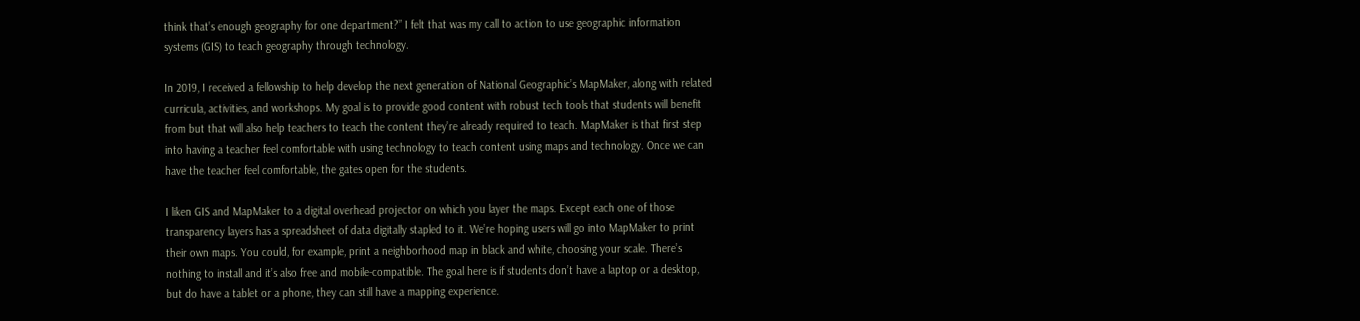think that’s enough geography for one department?” I felt that was my call to action to use geographic information systems (GIS) to teach geography through technology.

In 2019, I received a fellowship to help develop the next generation of National Geographic’s MapMaker, along with related curricula, activities, and workshops. My goal is to provide good content with robust tech tools that students will benefit from but that will also help teachers to teach the content they’re already required to teach. MapMaker is that first step into having a teacher feel comfortable with using technology to teach content using maps and technology. Once we can have the teacher feel comfortable, the gates open for the students.

I liken GIS and MapMaker to a digital overhead projector on which you layer the maps. Except each one of those transparency layers has a spreadsheet of data digitally stapled to it. We’re hoping users will go into MapMaker to print their own maps. You could, for example, print a neighborhood map in black and white, choosing your scale. There’s nothing to install and it’s also free and mobile-compatible. The goal here is if students don’t have a laptop or a desktop, but do have a tablet or a phone, they can still have a mapping experience.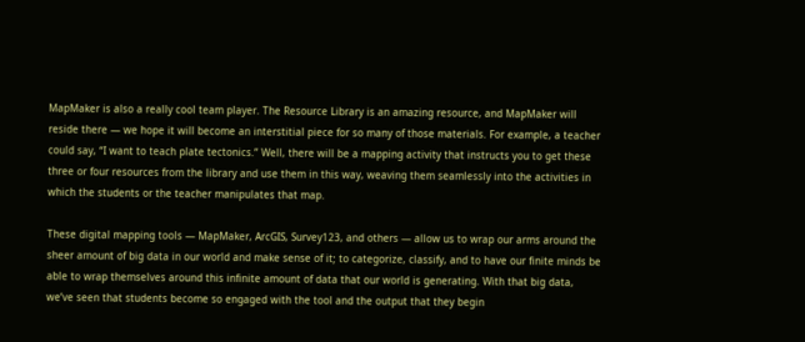MapMaker is also a really cool team player. The Resource Library is an amazing resource, and MapMaker will reside there — we hope it will become an interstitial piece for so many of those materials. For example, a teacher could say, “I want to teach plate tectonics.” Well, there will be a mapping activity that instructs you to get these three or four resources from the library and use them in this way, weaving them seamlessly into the activities in which the students or the teacher manipulates that map.

These digital mapping tools — MapMaker, ArcGIS, Survey123, and others — allow us to wrap our arms around the sheer amount of big data in our world and make sense of it; to categorize, classify, and to have our finite minds be able to wrap themselves around this infinite amount of data that our world is generating. With that big data, we’ve seen that students become so engaged with the tool and the output that they begin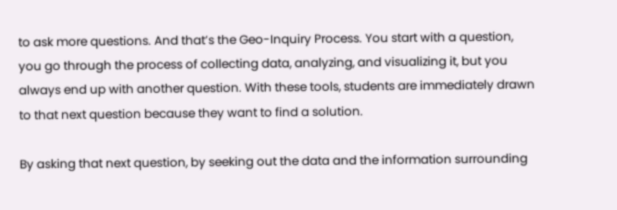to ask more questions. And that’s the Geo-Inquiry Process. You start with a question, you go through the process of collecting data, analyzing, and visualizing it, but you always end up with another question. With these tools, students are immediately drawn to that next question because they want to find a solution.

By asking that next question, by seeking out the data and the information surrounding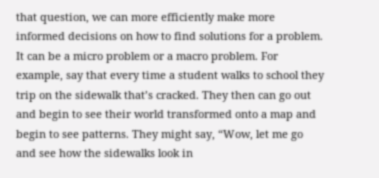that question, we can more efficiently make more informed decisions on how to find solutions for a problem. It can be a micro problem or a macro problem. For example, say that every time a student walks to school they trip on the sidewalk that’s cracked. They then can go out and begin to see their world transformed onto a map and begin to see patterns. They might say, “Wow, let me go and see how the sidewalks look in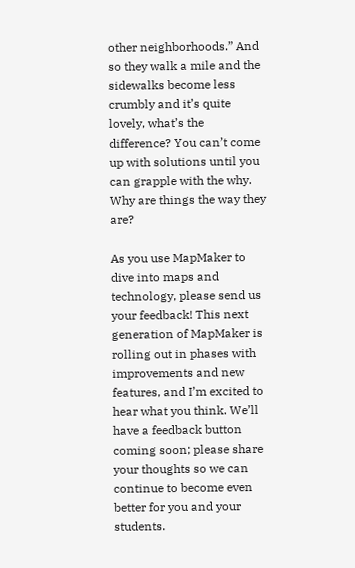other neighborhoods.” And so they walk a mile and the sidewalks become less crumbly and it’s quite lovely, what’s the difference? You can’t come up with solutions until you can grapple with the why. Why are things the way they are?

As you use MapMaker to dive into maps and technology, please send us your feedback! This next generation of MapMaker is rolling out in phases with improvements and new features, and I’m excited to hear what you think. We’ll have a feedback button coming soon; please share your thoughts so we can continue to become even better for you and your students.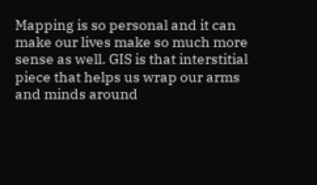Mapping is so personal and it can make our lives make so much more sense as well. GIS is that interstitial piece that helps us wrap our arms and minds around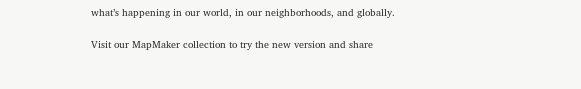what’s happening in our world, in our neighborhoods, and globally.

Visit our MapMaker collection to try the new version and share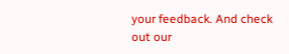your feedback. And check out our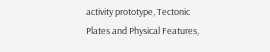activity prototype, Tectonic Plates and Physical Features,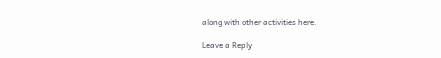along with other activities here.

Leave a Reply